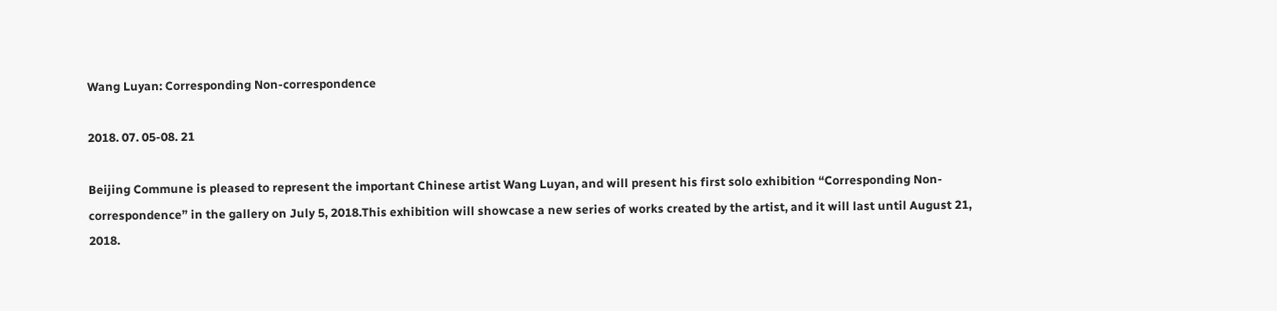Wang Luyan: Corresponding Non-correspondence

2018. 07. 05-08. 21

Beijing Commune is pleased to represent the important Chinese artist Wang Luyan, and will present his first solo exhibition “Corresponding Non-correspondence” in the gallery on July 5, 2018.This exhibition will showcase a new series of works created by the artist, and it will last until August 21, 2018.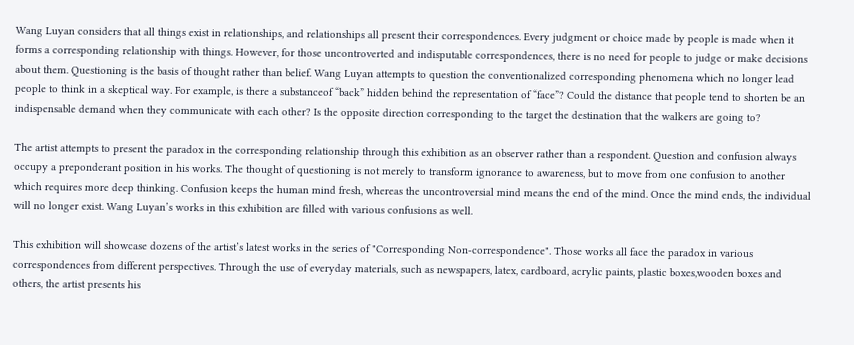Wang Luyan considers that all things exist in relationships, and relationships all present their correspondences. Every judgment or choice made by people is made when it forms a corresponding relationship with things. However, for those uncontroverted and indisputable correspondences, there is no need for people to judge or make decisions about them. Questioning is the basis of thought rather than belief. Wang Luyan attempts to question the conventionalized corresponding phenomena which no longer lead people to think in a skeptical way. For example, is there a substanceof “back” hidden behind the representation of “face”? Could the distance that people tend to shorten be an indispensable demand when they communicate with each other? Is the opposite direction corresponding to the target the destination that the walkers are going to?

The artist attempts to present the paradox in the corresponding relationship through this exhibition as an observer rather than a respondent. Question and confusion always occupy a preponderant position in his works. The thought of questioning is not merely to transform ignorance to awareness, but to move from one confusion to another which requires more deep thinking. Confusion keeps the human mind fresh, whereas the uncontroversial mind means the end of the mind. Once the mind ends, the individual will no longer exist. Wang Luyan’s works in this exhibition are filled with various confusions as well.

This exhibition will showcase dozens of the artist’s latest works in the series of "Corresponding Non-correspondence". Those works all face the paradox in various correspondences from different perspectives. Through the use of everyday materials, such as newspapers, latex, cardboard, acrylic paints, plastic boxes,wooden boxes and others, the artist presents his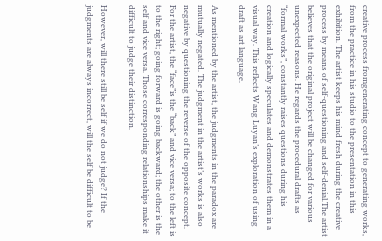creative process fromgenerating concept to generating works, from the practice in his studio to the presentation in this exhibition. The artist keeps his mind fresh during the creative process by means of self-questioning and self-denial.The artist believes that the original project will be changed for various unexpected reasons. He regards the procedural drafts as “formal works”, constantly raises questions during his creation and logically speculates and demonstrates them in a visual way. This reflects Wang Luyan’s exploration of using draft as art language.

As mentioned by the artist, the judgments in the paradox are mutually negated. The judgment in the artist’s works is also negative by questioning the reverse of the opposite concept. For the artist, the “face”is the “back” and vice versa; to the left is to the right; going forward is going backward; the other is the self and vice versa. Those corresponding relationships make it difficult to judge their distinction.

However, will there still be self if we do not judge? If the judgments are always incorrect, will the self be difficult to be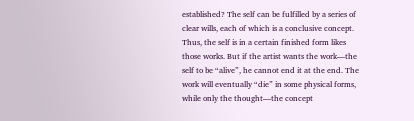established? The self can be fulfilled by a series of clear wills, each of which is a conclusive concept. Thus, the self is in a certain finished form likes those works. But if the artist wants the work—the self to be “alive”, he cannot end it at the end. The work will eventually “die” in some physical forms, while only the thought—the concept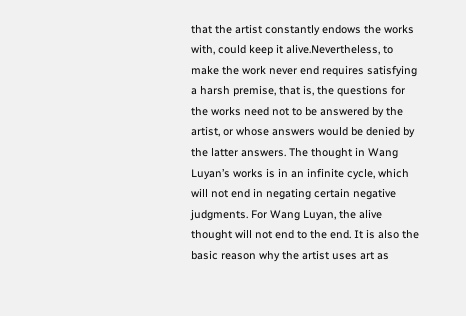that the artist constantly endows the works with, could keep it alive.Nevertheless, to make the work never end requires satisfying a harsh premise, that is, the questions for the works need not to be answered by the artist, or whose answers would be denied by the latter answers. The thought in Wang Luyan’s works is in an infinite cycle, which will not end in negating certain negative judgments. For Wang Luyan, the alive thought will not end to the end. It is also the basic reason why the artist uses art as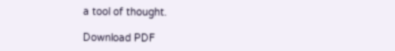a tool of thought.

Download PDF